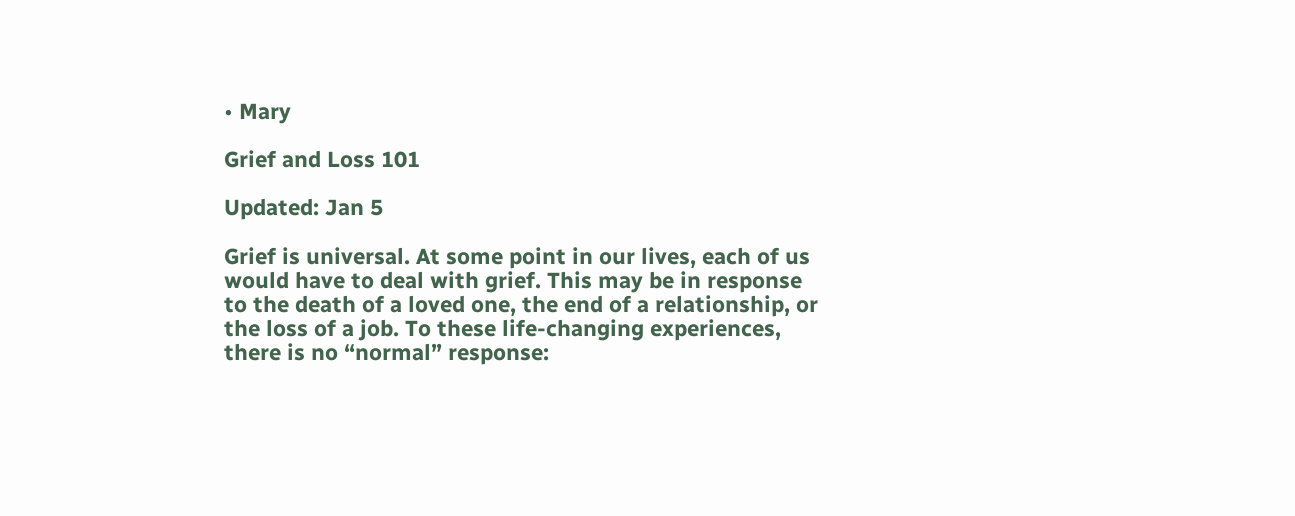• Mary

Grief and Loss 101

Updated: Jan 5

Grief is universal. At some point in our lives, each of us would have to deal with grief. This may be in response to the death of a loved one, the end of a relationship, or the loss of a job. To these life-changing experiences, there is no “normal” response: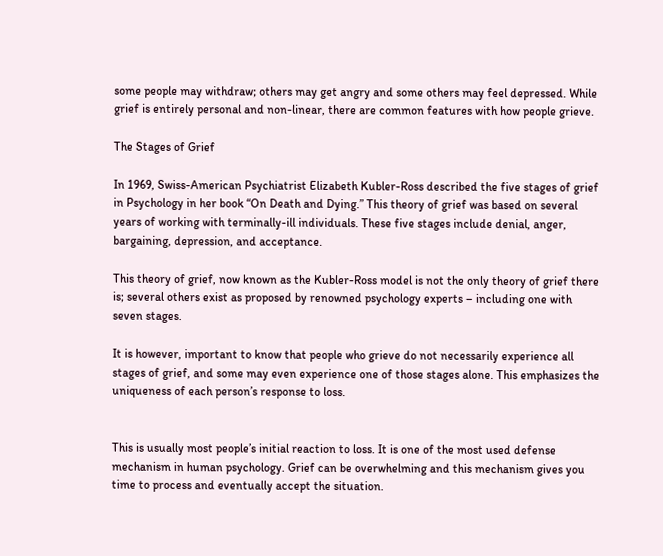some people may withdraw; others may get angry and some others may feel depressed. While grief is entirely personal and non-linear, there are common features with how people grieve.

The Stages of Grief

In 1969, Swiss-American Psychiatrist Elizabeth Kubler-Ross described the five stages of grief in Psychology in her book “On Death and Dying.” This theory of grief was based on several years of working with terminally-ill individuals. These five stages include denial, anger, bargaining, depression, and acceptance.

This theory of grief, now known as the Kubler-Ross model is not the only theory of grief there is; several others exist as proposed by renowned psychology experts – including one with seven stages.

It is however, important to know that people who grieve do not necessarily experience all stages of grief, and some may even experience one of those stages alone. This emphasizes the uniqueness of each person’s response to loss.


This is usually most people’s initial reaction to loss. It is one of the most used defense mechanism in human psychology. Grief can be overwhelming and this mechanism gives you time to process and eventually accept the situation.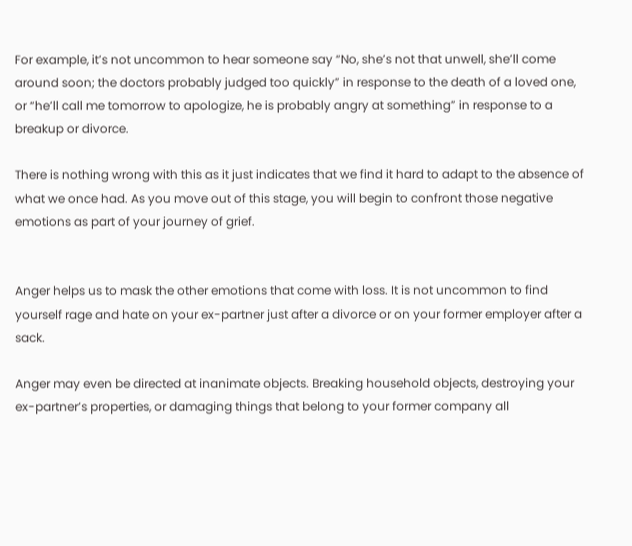For example, it’s not uncommon to hear someone say “No, she’s not that unwell, she’ll come around soon; the doctors probably judged too quickly” in response to the death of a loved one, or “he’ll call me tomorrow to apologize, he is probably angry at something” in response to a breakup or divorce.

There is nothing wrong with this as it just indicates that we find it hard to adapt to the absence of what we once had. As you move out of this stage, you will begin to confront those negative emotions as part of your journey of grief.


Anger helps us to mask the other emotions that come with loss. It is not uncommon to find yourself rage and hate on your ex-partner just after a divorce or on your former employer after a sack.

Anger may even be directed at inanimate objects. Breaking household objects, destroying your ex-partner’s properties, or damaging things that belong to your former company all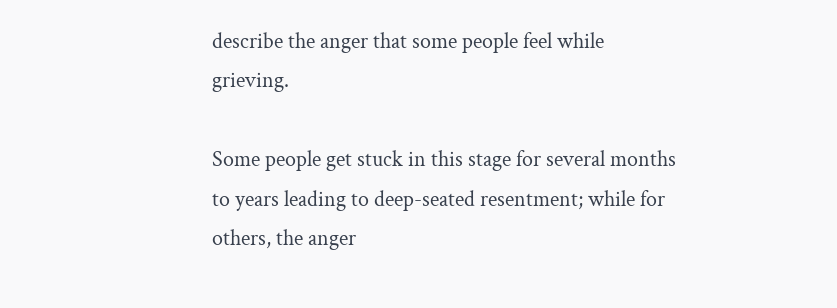describe the anger that some people feel while grieving.

Some people get stuck in this stage for several months to years leading to deep-seated resentment; while for others, the anger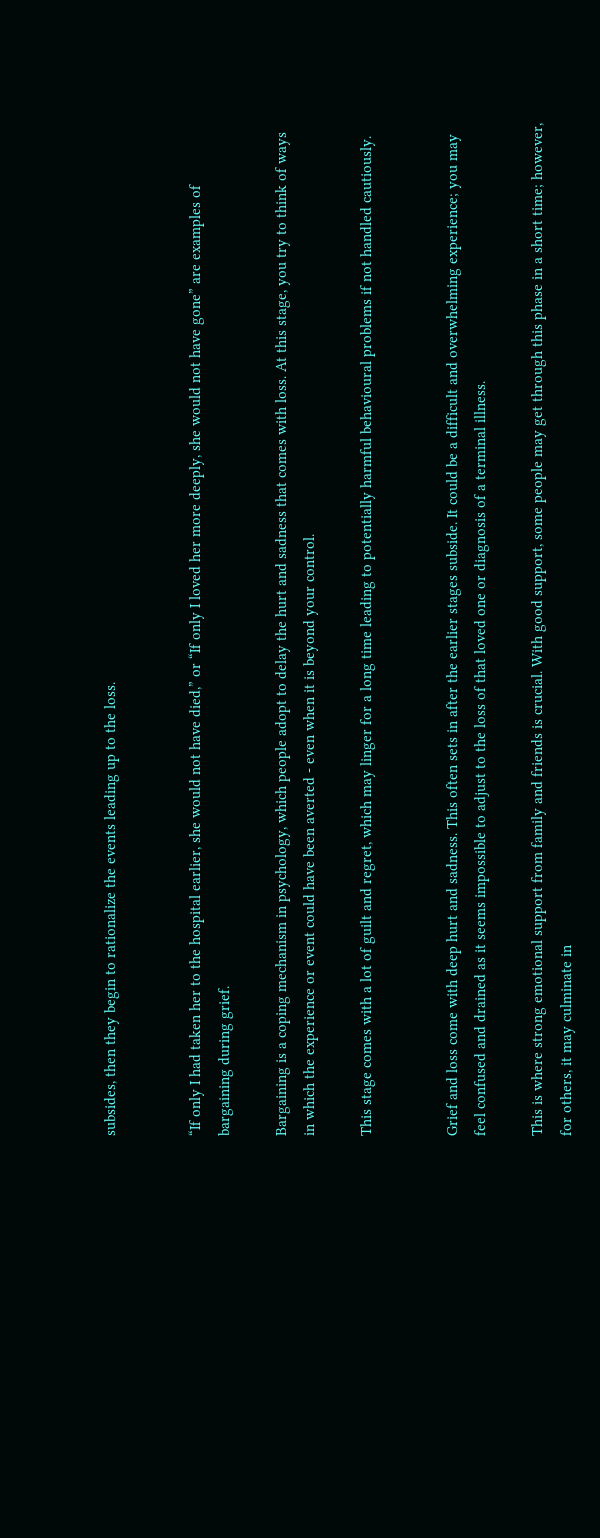subsides, then they begin to rationalize the events leading up to the loss.


“If only I had taken her to the hospital earlier, she would not have died,” or “If only I loved her more deeply, she would not have gone” are examples of bargaining during grief.

Bargaining is a coping mechanism in psychology, which people adopt to delay the hurt and sadness that comes with loss. At this stage, you try to think of ways in which the experience or event could have been averted - even when it is beyond your control.

This stage comes with a lot of guilt and regret, which may linger for a long time leading to potentially harmful behavioural problems if not handled cautiously.


Grief and loss come with deep hurt and sadness. This often sets in after the earlier stages subside. It could be a difficult and overwhelming experience; you may feel confused and drained as it seems impossible to adjust to the loss of that loved one or diagnosis of a terminal illness.

This is where strong emotional support from family and friends is crucial. With good support, some people may get through this phase in a short time; however, for others, it may culminate in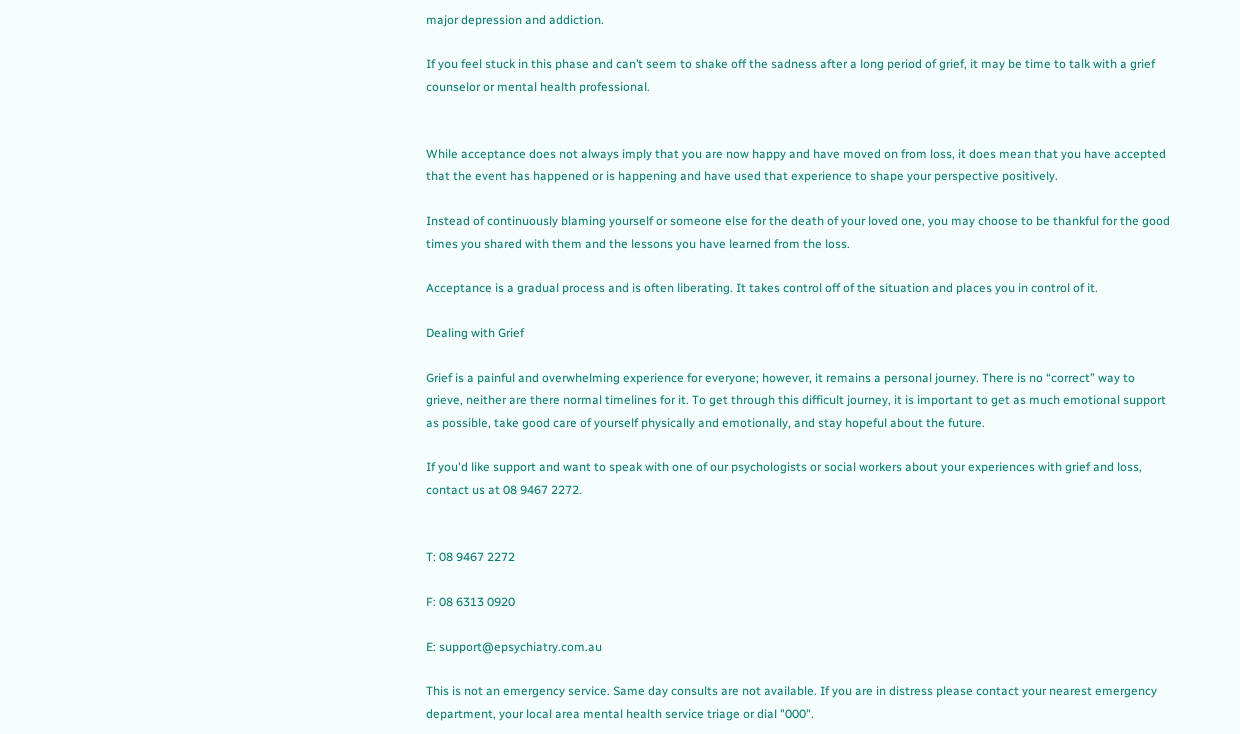major depression and addiction.

If you feel stuck in this phase and can’t seem to shake off the sadness after a long period of grief, it may be time to talk with a grief counselor or mental health professional.


While acceptance does not always imply that you are now happy and have moved on from loss, it does mean that you have accepted that the event has happened or is happening and have used that experience to shape your perspective positively.

Instead of continuously blaming yourself or someone else for the death of your loved one, you may choose to be thankful for the good times you shared with them and the lessons you have learned from the loss.

Acceptance is a gradual process and is often liberating. It takes control off of the situation and places you in control of it.

Dealing with Grief

Grief is a painful and overwhelming experience for everyone; however, it remains a personal journey. There is no “correct” way to grieve, neither are there normal timelines for it. To get through this difficult journey, it is important to get as much emotional support as possible, take good care of yourself physically and emotionally, and stay hopeful about the future.

If you'd like support and want to speak with one of our psychologists or social workers about your experiences with grief and loss, contact us at 08 9467 2272.


T: 08 9467 2272

F: 08 6313 0920

E: support@epsychiatry.com.au

This is not an emergency service. Same day consults are not available. If you are in distress please contact your nearest emergency department, your local area mental health service triage or dial "000".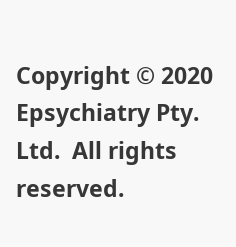Copyright © 2020 Epsychiatry Pty. Ltd.  All rights reserved.